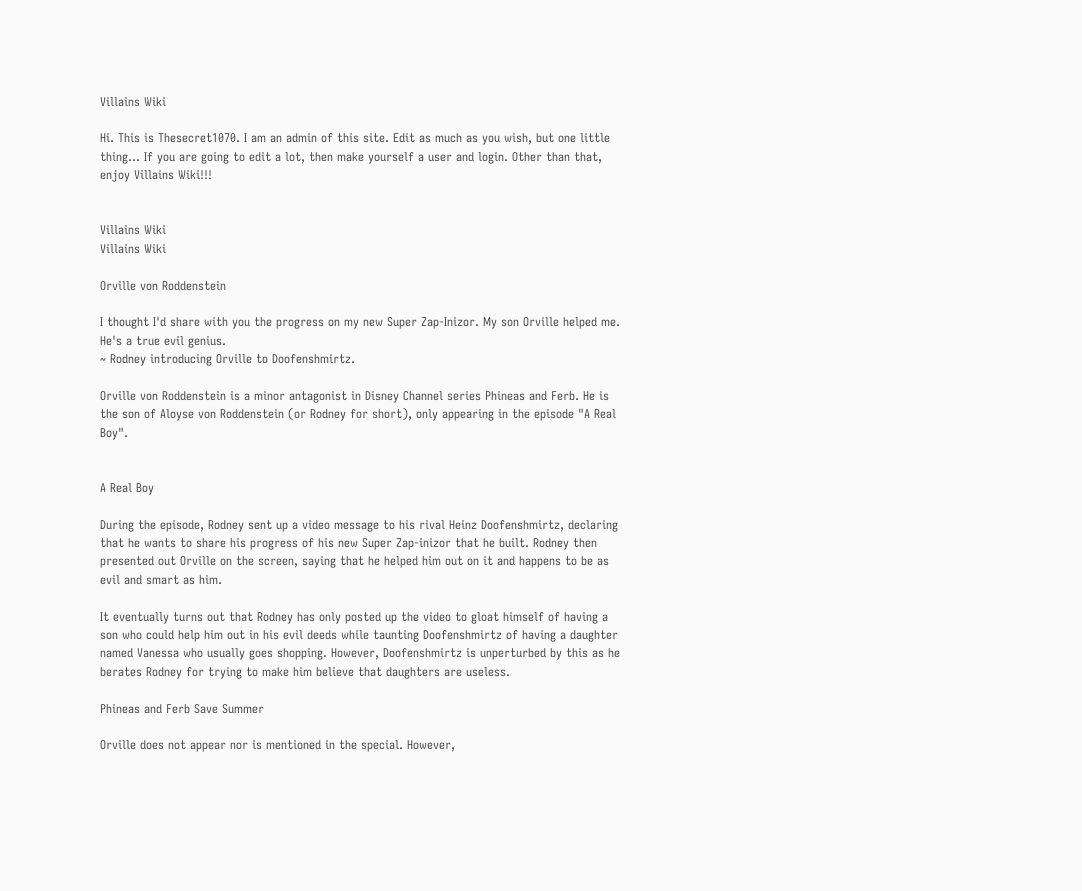Villains Wiki

Hi. This is Thesecret1070. I am an admin of this site. Edit as much as you wish, but one little thing... If you are going to edit a lot, then make yourself a user and login. Other than that, enjoy Villains Wiki!!!


Villains Wiki
Villains Wiki

Orville von Roddenstein

I thought I'd share with you the progress on my new Super Zap-Inizor. My son Orville helped me. He's a true evil genius.
~ Rodney introducing Orville to Doofenshmirtz.

Orville von Roddenstein is a minor antagonist in Disney Channel series Phineas and Ferb. He is the son of Aloyse von Roddenstein (or Rodney for short), only appearing in the episode "A Real Boy".


A Real Boy

During the episode, Rodney sent up a video message to his rival Heinz Doofenshmirtz, declaring that he wants to share his progress of his new Super Zap-inizor that he built. Rodney then presented out Orville on the screen, saying that he helped him out on it and happens to be as evil and smart as him.

It eventually turns out that Rodney has only posted up the video to gloat himself of having a son who could help him out in his evil deeds while taunting Doofenshmirtz of having a daughter named Vanessa who usually goes shopping. However, Doofenshmirtz is unperturbed by this as he berates Rodney for trying to make him believe that daughters are useless.

Phineas and Ferb Save Summer

Orville does not appear nor is mentioned in the special. However,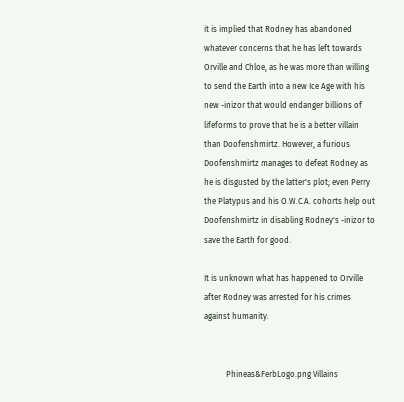it is implied that Rodney has abandoned whatever concerns that he has left towards Orville and Chloe, as he was more than willing to send the Earth into a new Ice Age with his new -inizor that would endanger billions of lifeforms to prove that he is a better villain than Doofenshmirtz. However, a furious Doofenshmirtz manages to defeat Rodney as he is disgusted by the latter's plot; even Perry the Platypus and his O.W.C.A. cohorts help out Doofenshmirtz in disabling Rodney's -inizor to save the Earth for good.

It is unknown what has happened to Orville after Rodney was arrested for his crimes against humanity.


           Phineas&FerbLogo.png Villains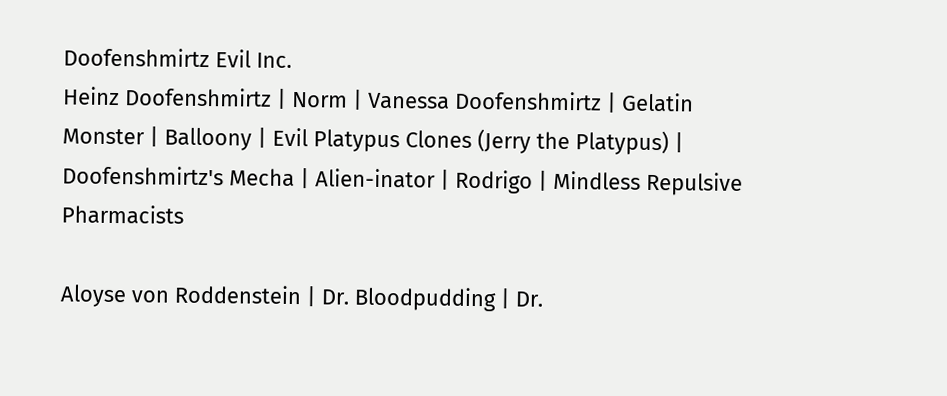Doofenshmirtz Evil Inc.
Heinz Doofenshmirtz | Norm | Vanessa Doofenshmirtz | Gelatin Monster | Balloony | Evil Platypus Clones (Jerry the Platypus) | Doofenshmirtz's Mecha | Alien-inator | Rodrigo | Mindless Repulsive Pharmacists

Aloyse von Roddenstein | Dr. Bloodpudding | Dr.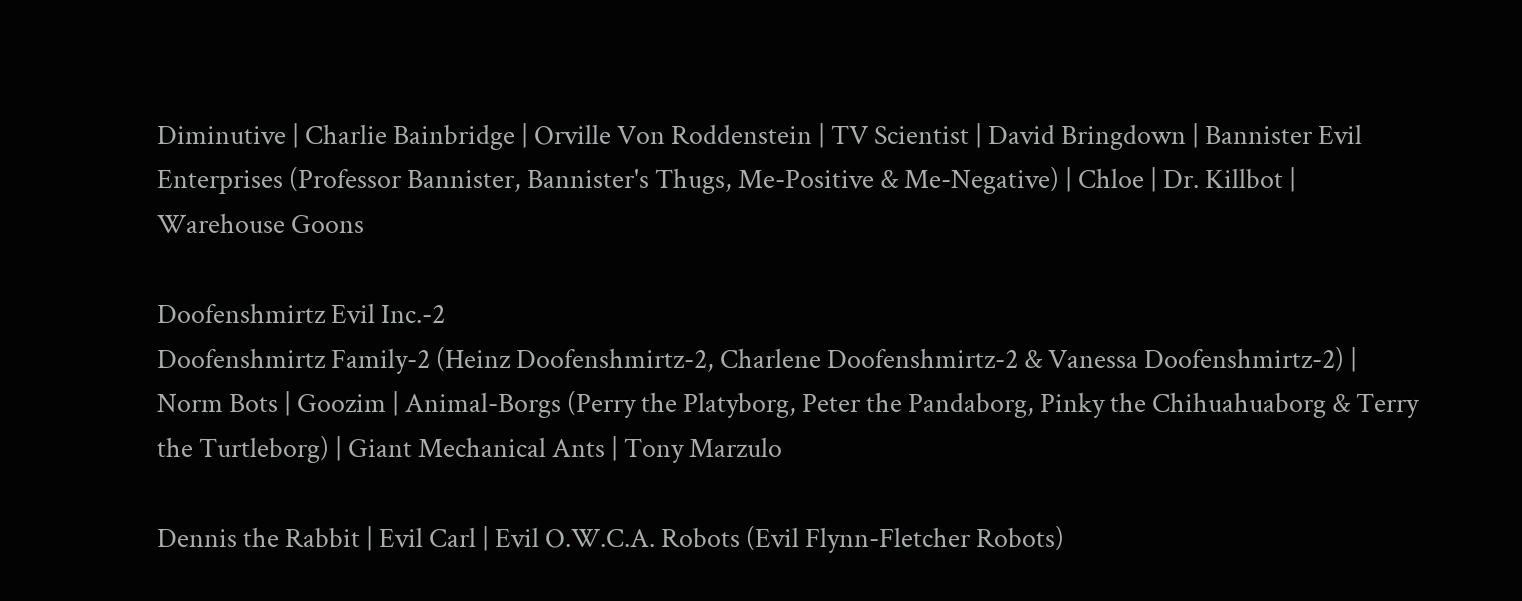Diminutive | Charlie Bainbridge | Orville Von Roddenstein | TV Scientist | David Bringdown | Bannister Evil Enterprises (Professor Bannister, Bannister's Thugs, Me-Positive & Me-Negative) | Chloe | Dr. Killbot | Warehouse Goons

Doofenshmirtz Evil Inc.-2
Doofenshmirtz Family-2 (Heinz Doofenshmirtz-2, Charlene Doofenshmirtz-2 & Vanessa Doofenshmirtz-2) | Norm Bots | Goozim | Animal-Borgs (Perry the Platyborg, Peter the Pandaborg, Pinky the Chihuahuaborg & Terry the Turtleborg) | Giant Mechanical Ants | Tony Marzulo

Dennis the Rabbit | Evil Carl | Evil O.W.C.A. Robots (Evil Flynn-Fletcher Robots)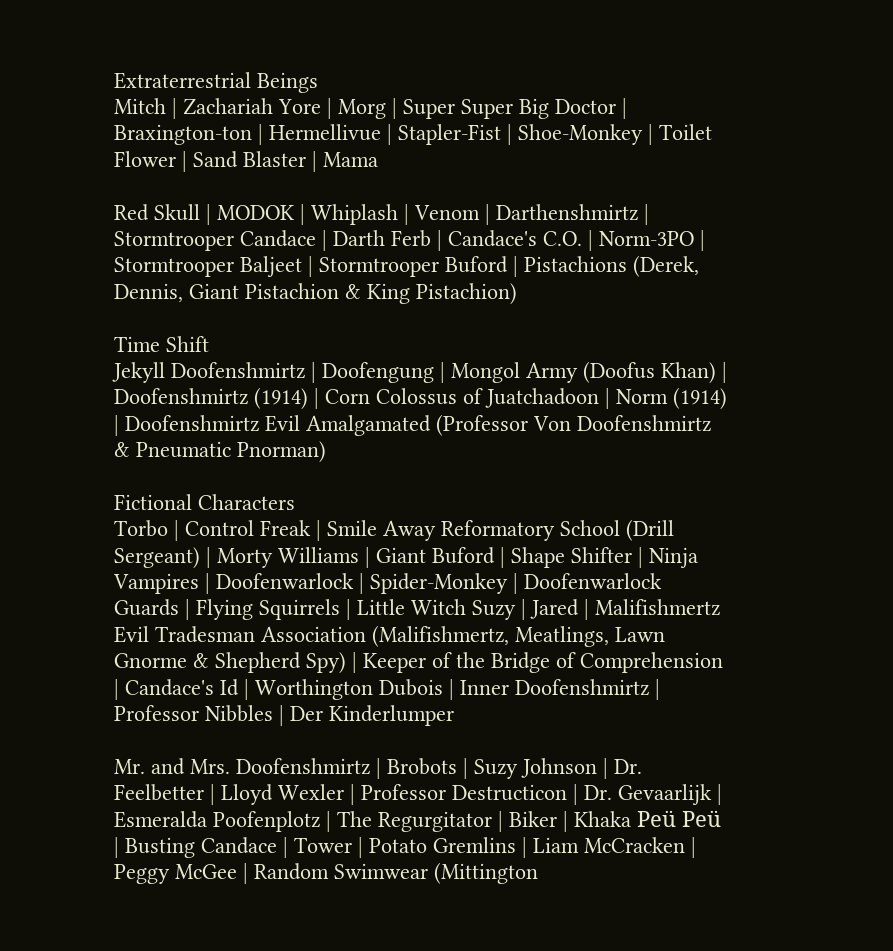Extraterrestrial Beings
Mitch | Zachariah Yore | Morg | Super Super Big Doctor | Braxington-ton | Hermellivue | Stapler-Fist | Shoe-Monkey | Toilet Flower | Sand Blaster | Mama

Red Skull | MODOK | Whiplash | Venom | Darthenshmirtz | Stormtrooper Candace | Darth Ferb | Candace's C.O. | Norm-3PO | Stormtrooper Baljeet | Stormtrooper Buford | Pistachions (Derek, Dennis, Giant Pistachion & King Pistachion)

Time Shift
Jekyll Doofenshmirtz | Doofengung | Mongol Army (Doofus Khan) | Doofenshmirtz (1914) | Corn Colossus of Juatchadoon | Norm (1914) | Doofenshmirtz Evil Amalgamated (Professor Von Doofenshmirtz & Pneumatic Pnorman)

Fictional Characters
Torbo | Control Freak | Smile Away Reformatory School (Drill Sergeant) | Morty Williams | Giant Buford | Shape Shifter | Ninja Vampires | Doofenwarlock | Spider-Monkey | Doofenwarlock Guards | Flying Squirrels | Little Witch Suzy | Jared | Malifishmertz Evil Tradesman Association (Malifishmertz, Meatlings, Lawn Gnorme & Shepherd Spy) | Keeper of the Bridge of Comprehension | Candace's Id | Worthington Dubois | Inner Doofenshmirtz | Professor Nibbles | Der Kinderlumper

Mr. and Mrs. Doofenshmirtz | Brobots | Suzy Johnson | Dr. Feelbetter | Lloyd Wexler | Professor Destructicon | Dr. Gevaarlijk | Esmeralda Poofenplotz | The Regurgitator | Biker | Khaka Peü Peü | Busting Candace | Tower | Potato Gremlins | Liam McCracken | Peggy McGee | Random Swimwear (Mittington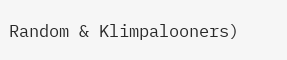Random & Klimpalooners)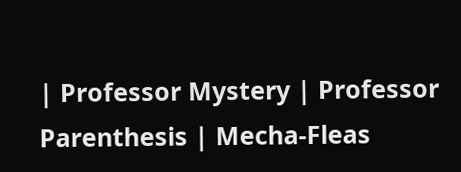| Professor Mystery | Professor Parenthesis | Mecha-Fleas